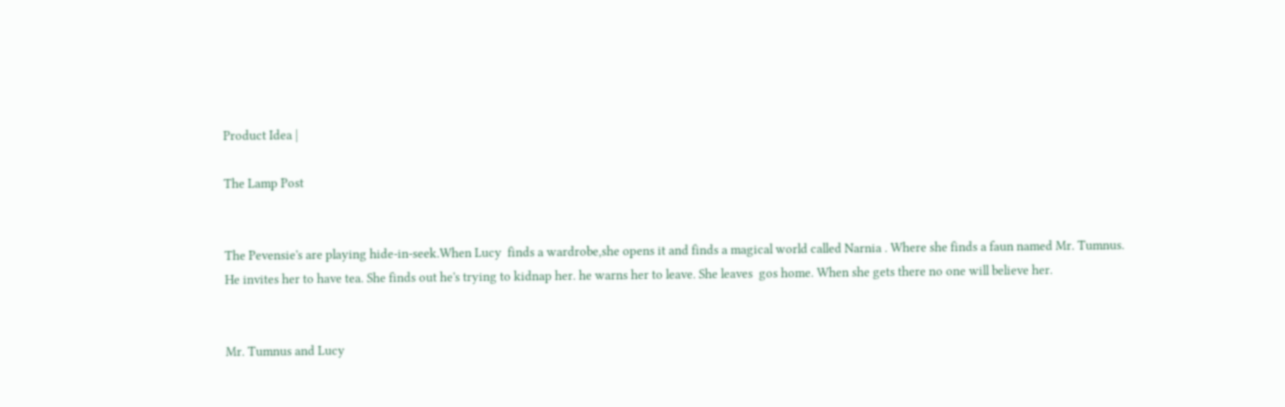Product Idea |

The Lamp Post


The Pevensie's are playing hide-in-seek.When Lucy  finds a wardrobe,she opens it and finds a magical world called Narnia . Where she finds a faun named Mr. Tumnus. He invites her to have tea. She finds out he's trying to kidnap her. he warns her to leave. She leaves  gos home. When she gets there no one will believe her.


Mr. Tumnus and Lucy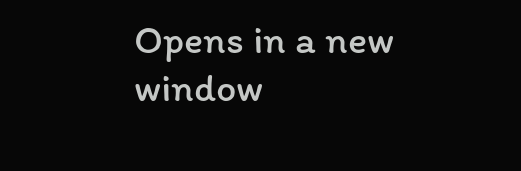Opens in a new window